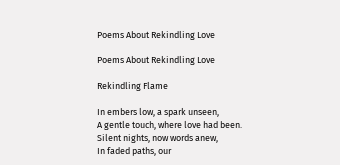Poems About Rekindling Love

Poems About Rekindling Love

Rekindling Flame

In embers low, a spark unseen,
A gentle touch, where love had been.
Silent nights, now words anew,
In faded paths, our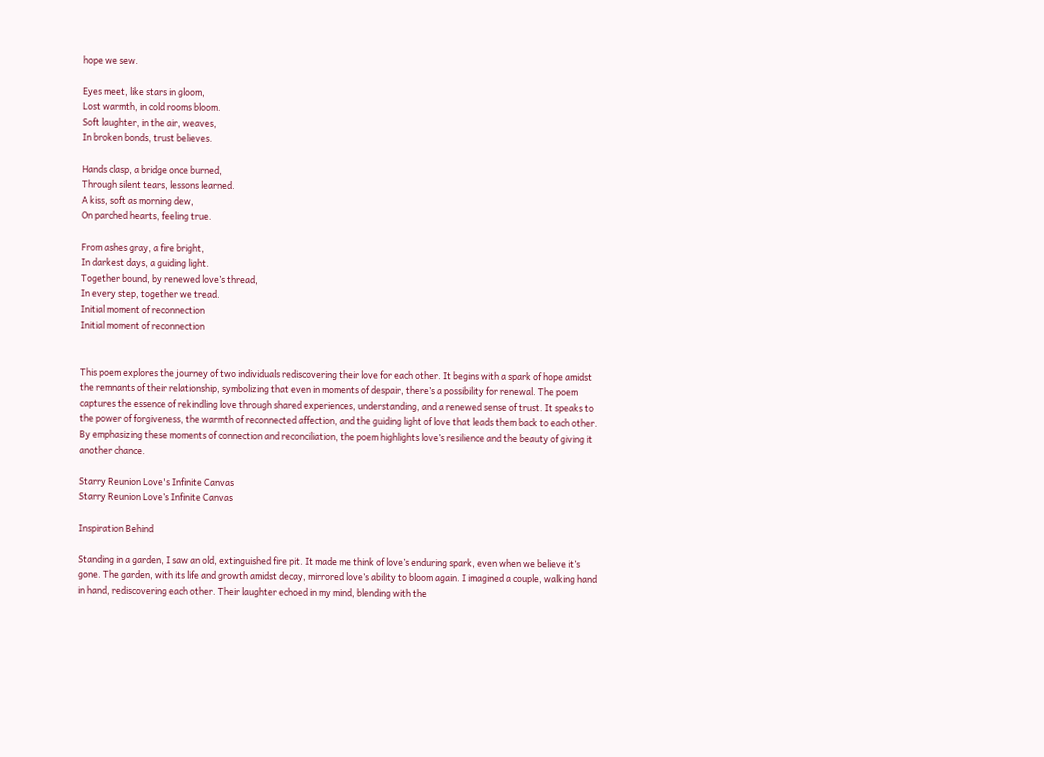hope we sew.

Eyes meet, like stars in gloom,
Lost warmth, in cold rooms bloom.
Soft laughter, in the air, weaves,
In broken bonds, trust believes.

Hands clasp, a bridge once burned,
Through silent tears, lessons learned.
A kiss, soft as morning dew,
On parched hearts, feeling true.

From ashes gray, a fire bright,
In darkest days, a guiding light.
Together bound, by renewed love’s thread,
In every step, together we tread.
Initial moment of reconnection
Initial moment of reconnection


This poem explores the journey of two individuals rediscovering their love for each other. It begins with a spark of hope amidst the remnants of their relationship, symbolizing that even in moments of despair, there’s a possibility for renewal. The poem captures the essence of rekindling love through shared experiences, understanding, and a renewed sense of trust. It speaks to the power of forgiveness, the warmth of reconnected affection, and the guiding light of love that leads them back to each other. By emphasizing these moments of connection and reconciliation, the poem highlights love’s resilience and the beauty of giving it another chance.

Starry Reunion Love's Infinite Canvas
Starry Reunion Love’s Infinite Canvas

Inspiration Behind

Standing in a garden, I saw an old, extinguished fire pit. It made me think of love’s enduring spark, even when we believe it’s gone. The garden, with its life and growth amidst decay, mirrored love’s ability to bloom again. I imagined a couple, walking hand in hand, rediscovering each other. Their laughter echoed in my mind, blending with the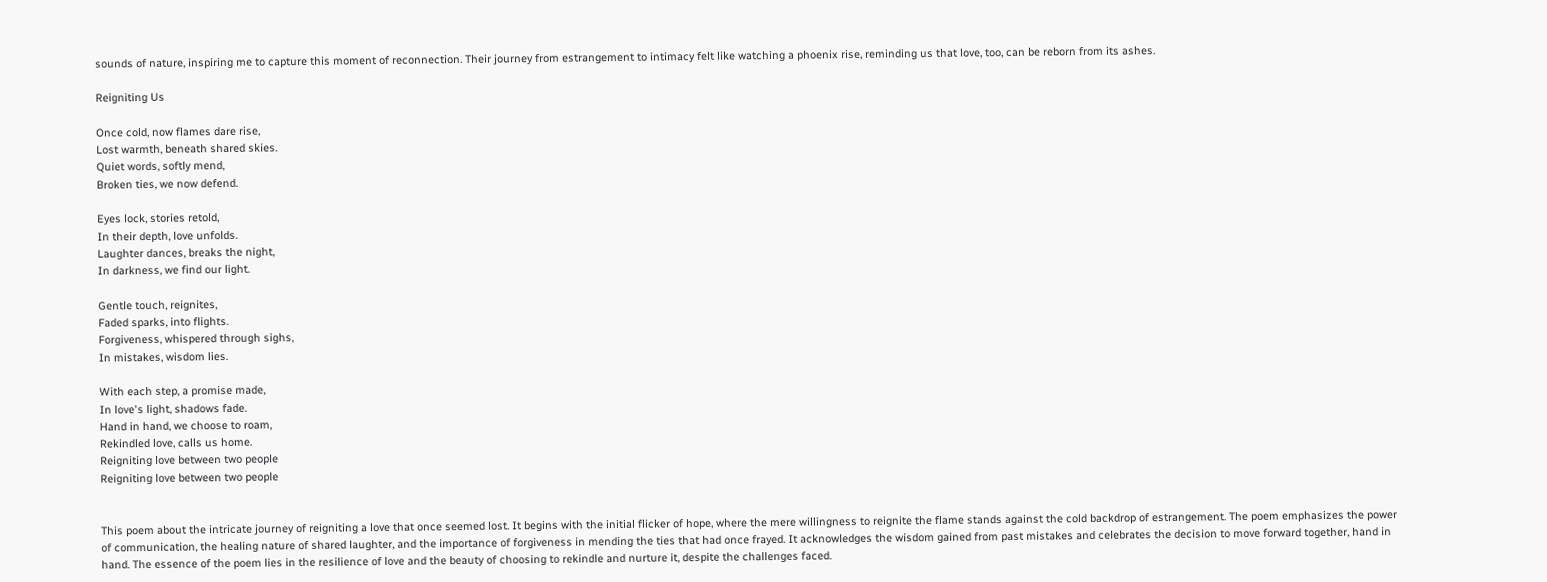sounds of nature, inspiring me to capture this moment of reconnection. Their journey from estrangement to intimacy felt like watching a phoenix rise, reminding us that love, too, can be reborn from its ashes.

Reigniting Us

Once cold, now flames dare rise,
Lost warmth, beneath shared skies.
Quiet words, softly mend,
Broken ties, we now defend.

Eyes lock, stories retold,
In their depth, love unfolds.
Laughter dances, breaks the night,
In darkness, we find our light.

Gentle touch, reignites,
Faded sparks, into flights.
Forgiveness, whispered through sighs,
In mistakes, wisdom lies.

With each step, a promise made,
In love's light, shadows fade.
Hand in hand, we choose to roam,
Rekindled love, calls us home.
Reigniting love between two people
Reigniting love between two people


This poem about the intricate journey of reigniting a love that once seemed lost. It begins with the initial flicker of hope, where the mere willingness to reignite the flame stands against the cold backdrop of estrangement. The poem emphasizes the power of communication, the healing nature of shared laughter, and the importance of forgiveness in mending the ties that had once frayed. It acknowledges the wisdom gained from past mistakes and celebrates the decision to move forward together, hand in hand. The essence of the poem lies in the resilience of love and the beauty of choosing to rekindle and nurture it, despite the challenges faced.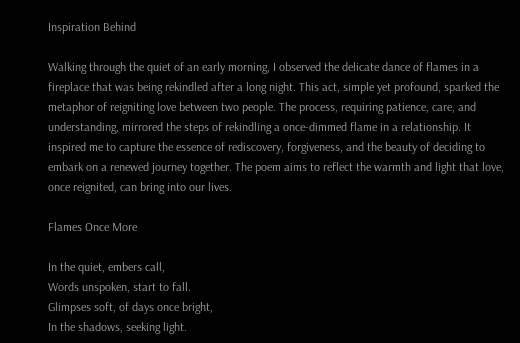Inspiration Behind

Walking through the quiet of an early morning, I observed the delicate dance of flames in a fireplace that was being rekindled after a long night. This act, simple yet profound, sparked the metaphor of reigniting love between two people. The process, requiring patience, care, and understanding, mirrored the steps of rekindling a once-dimmed flame in a relationship. It inspired me to capture the essence of rediscovery, forgiveness, and the beauty of deciding to embark on a renewed journey together. The poem aims to reflect the warmth and light that love, once reignited, can bring into our lives.

Flames Once More

In the quiet, embers call,
Words unspoken, start to fall.
Glimpses soft, of days once bright,
In the shadows, seeking light.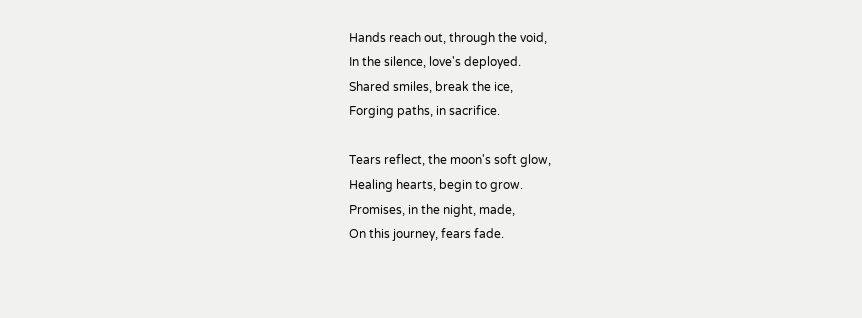Hands reach out, through the void,
In the silence, love's deployed.
Shared smiles, break the ice,
Forging paths, in sacrifice.

Tears reflect, the moon's soft glow,
Healing hearts, begin to grow.
Promises, in the night, made,
On this journey, fears fade.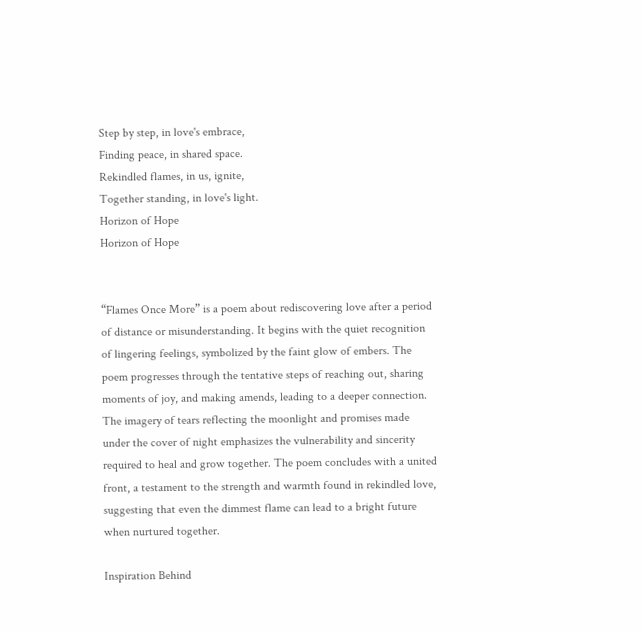Step by step, in love's embrace,
Finding peace, in shared space.
Rekindled flames, in us, ignite,
Together standing, in love's light.
Horizon of Hope
Horizon of Hope


“Flames Once More” is a poem about rediscovering love after a period of distance or misunderstanding. It begins with the quiet recognition of lingering feelings, symbolized by the faint glow of embers. The poem progresses through the tentative steps of reaching out, sharing moments of joy, and making amends, leading to a deeper connection. The imagery of tears reflecting the moonlight and promises made under the cover of night emphasizes the vulnerability and sincerity required to heal and grow together. The poem concludes with a united front, a testament to the strength and warmth found in rekindled love, suggesting that even the dimmest flame can lead to a bright future when nurtured together.

Inspiration Behind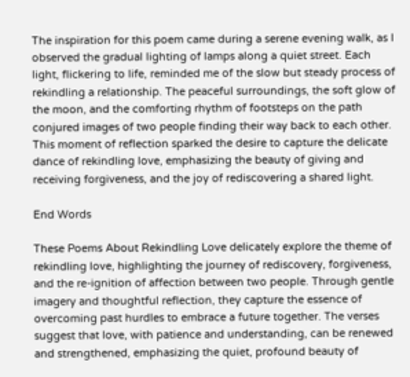The inspiration for this poem came during a serene evening walk, as I observed the gradual lighting of lamps along a quiet street. Each light, flickering to life, reminded me of the slow but steady process of rekindling a relationship. The peaceful surroundings, the soft glow of the moon, and the comforting rhythm of footsteps on the path conjured images of two people finding their way back to each other. This moment of reflection sparked the desire to capture the delicate dance of rekindling love, emphasizing the beauty of giving and receiving forgiveness, and the joy of rediscovering a shared light.

End Words

These Poems About Rekindling Love delicately explore the theme of rekindling love, highlighting the journey of rediscovery, forgiveness, and the re-ignition of affection between two people. Through gentle imagery and thoughtful reflection, they capture the essence of overcoming past hurdles to embrace a future together. The verses suggest that love, with patience and understanding, can be renewed and strengthened, emphasizing the quiet, profound beauty of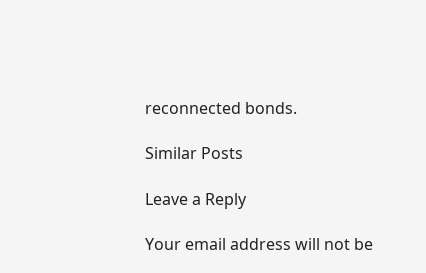reconnected bonds.

Similar Posts

Leave a Reply

Your email address will not be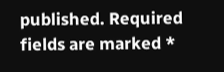published. Required fields are marked *